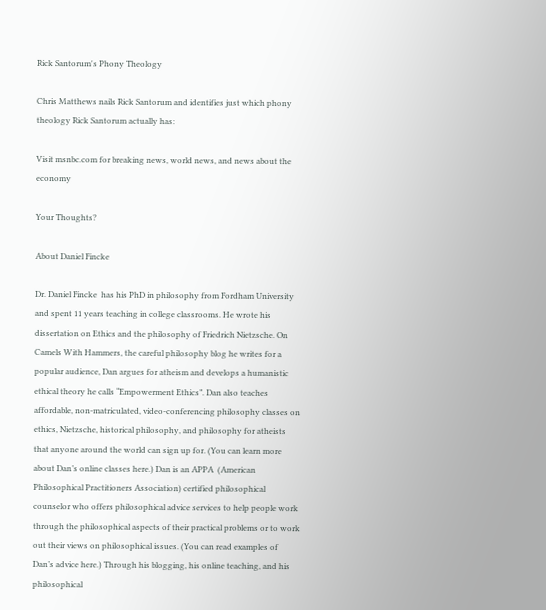Rick Santorum's Phony Theology

Chris Matthews nails Rick Santorum and identifies just which phony theology Rick Santorum actually has:

Visit msnbc.com for breaking news, world news, and news about the economy

Your Thoughts?

About Daniel Fincke

Dr. Daniel Fincke  has his PhD in philosophy from Fordham University and spent 11 years teaching in college classrooms. He wrote his dissertation on Ethics and the philosophy of Friedrich Nietzsche. On Camels With Hammers, the careful philosophy blog he writes for a popular audience, Dan argues for atheism and develops a humanistic ethical theory he calls “Empowerment Ethics”. Dan also teaches affordable, non-matriculated, video-conferencing philosophy classes on ethics, Nietzsche, historical philosophy, and philosophy for atheists that anyone around the world can sign up for. (You can learn more about Dan’s online classes here.) Dan is an APPA  (American Philosophical Practitioners Association) certified philosophical counselor who offers philosophical advice services to help people work through the philosophical aspects of their practical problems or to work out their views on philosophical issues. (You can read examples of Dan’s advice here.) Through his blogging, his online teaching, and his philosophical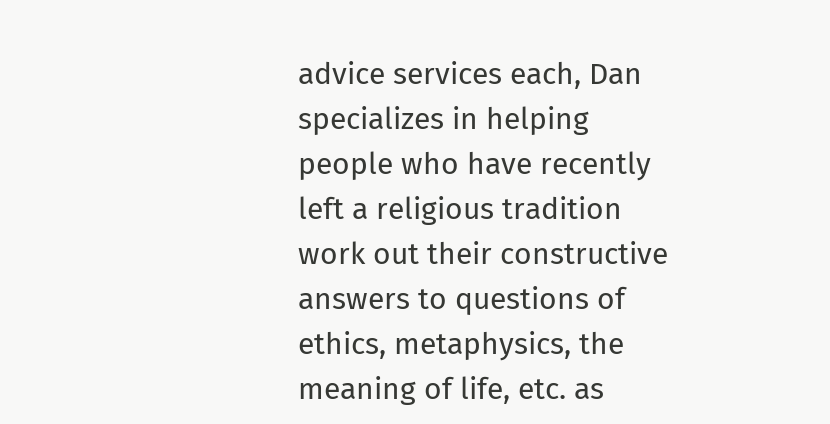advice services each, Dan specializes in helping people who have recently left a religious tradition work out their constructive answers to questions of ethics, metaphysics, the meaning of life, etc. as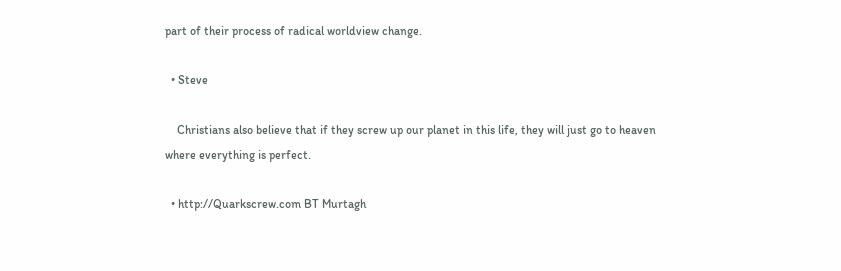part of their process of radical worldview change.

  • Steve

    Christians also believe that if they screw up our planet in this life, they will just go to heaven where everything is perfect.

  • http://Quarkscrew.com BT Murtagh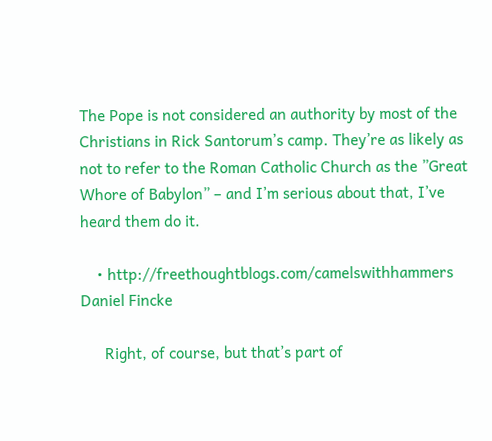The Pope is not considered an authority by most of the Christians in Rick Santorum’s camp. They’re as likely as not to refer to the Roman Catholic Church as the ”Great Whore of Babylon” – and I’m serious about that, I’ve heard them do it.

    • http://freethoughtblogs.com/camelswithhammers Daniel Fincke

      Right, of course, but that’s part of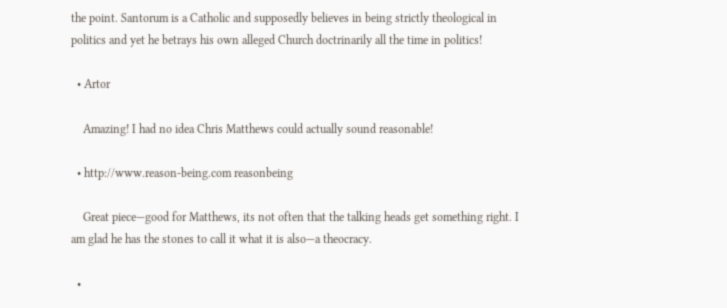the point. Santorum is a Catholic and supposedly believes in being strictly theological in politics and yet he betrays his own alleged Church doctrinarily all the time in politics!

  • Artor

    Amazing! I had no idea Chris Matthews could actually sound reasonable!

  • http://www.reason-being.com reasonbeing

    Great piece—good for Matthews, its not often that the talking heads get something right. I am glad he has the stones to call it what it is also—a theocracy.

  •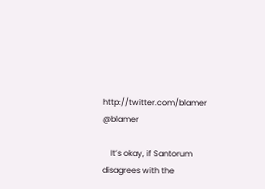http://twitter.com/blamer @blamer

    It’s okay, if Santorum disagrees with the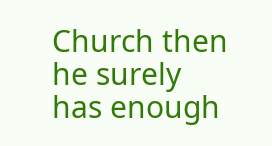Church then he surely has enough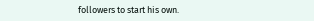followers to start his own.